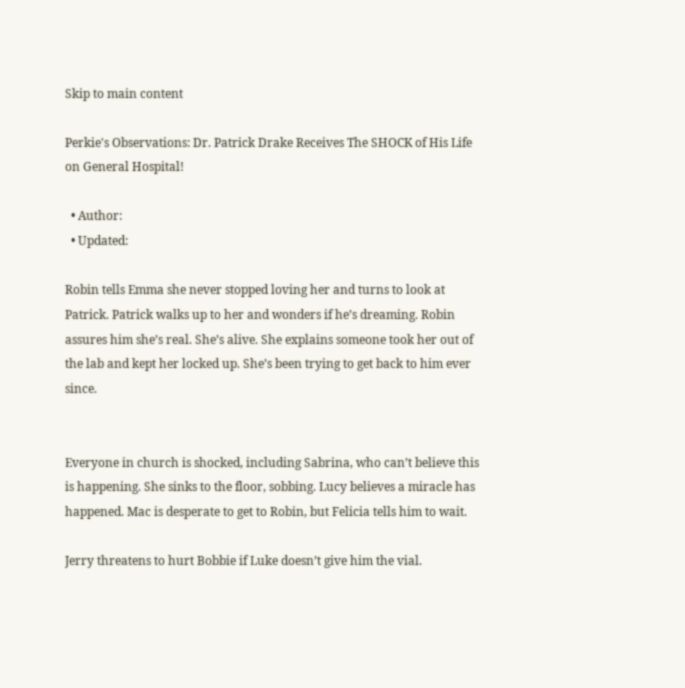Skip to main content

Perkie's Observations: Dr. Patrick Drake Receives The SHOCK of His Life on General Hospital!

  • Author:
  • Updated:

Robin tells Emma she never stopped loving her and turns to look at Patrick. Patrick walks up to her and wonders if he’s dreaming. Robin assures him she’s real. She’s alive. She explains someone took her out of the lab and kept her locked up. She’s been trying to get back to him ever since.


Everyone in church is shocked, including Sabrina, who can’t believe this is happening. She sinks to the floor, sobbing. Lucy believes a miracle has happened. Mac is desperate to get to Robin, but Felicia tells him to wait.

Jerry threatens to hurt Bobbie if Luke doesn’t give him the vial.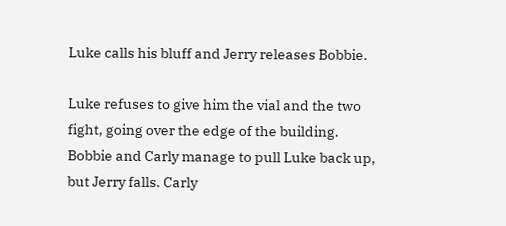Luke calls his bluff and Jerry releases Bobbie.

Luke refuses to give him the vial and the two fight, going over the edge of the building. Bobbie and Carly manage to pull Luke back up, but Jerry falls. Carly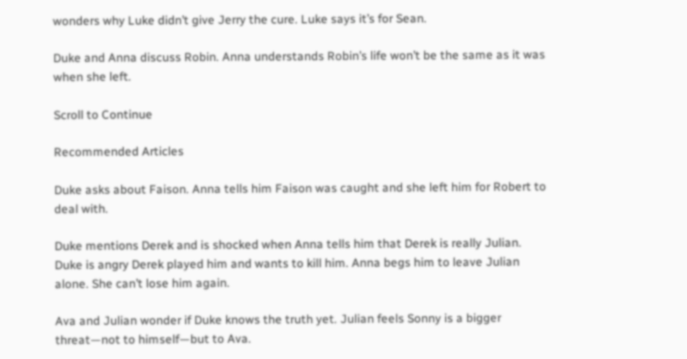wonders why Luke didn’t give Jerry the cure. Luke says it’s for Sean.

Duke and Anna discuss Robin. Anna understands Robin’s life won’t be the same as it was when she left.

Scroll to Continue

Recommended Articles

Duke asks about Faison. Anna tells him Faison was caught and she left him for Robert to deal with.

Duke mentions Derek and is shocked when Anna tells him that Derek is really Julian. Duke is angry Derek played him and wants to kill him. Anna begs him to leave Julian alone. She can’t lose him again.

Ava and Julian wonder if Duke knows the truth yet. Julian feels Sonny is a bigger threat—not to himself—but to Ava.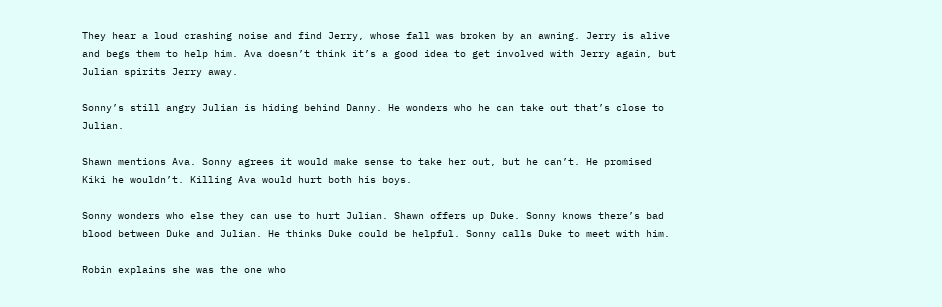They hear a loud crashing noise and find Jerry, whose fall was broken by an awning. Jerry is alive and begs them to help him. Ava doesn’t think it’s a good idea to get involved with Jerry again, but Julian spirits Jerry away.

Sonny’s still angry Julian is hiding behind Danny. He wonders who he can take out that’s close to Julian.

Shawn mentions Ava. Sonny agrees it would make sense to take her out, but he can’t. He promised Kiki he wouldn’t. Killing Ava would hurt both his boys.

Sonny wonders who else they can use to hurt Julian. Shawn offers up Duke. Sonny knows there’s bad blood between Duke and Julian. He thinks Duke could be helpful. Sonny calls Duke to meet with him.

Robin explains she was the one who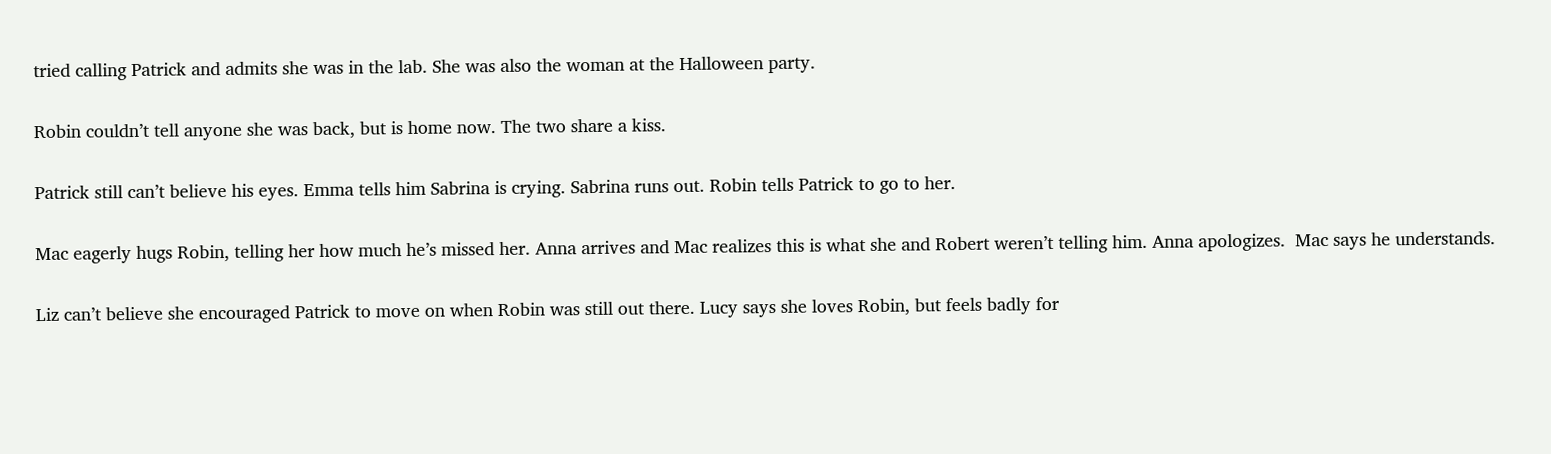tried calling Patrick and admits she was in the lab. She was also the woman at the Halloween party.

Robin couldn’t tell anyone she was back, but is home now. The two share a kiss.

Patrick still can’t believe his eyes. Emma tells him Sabrina is crying. Sabrina runs out. Robin tells Patrick to go to her.

Mac eagerly hugs Robin, telling her how much he’s missed her. Anna arrives and Mac realizes this is what she and Robert weren’t telling him. Anna apologizes.  Mac says he understands.

Liz can’t believe she encouraged Patrick to move on when Robin was still out there. Lucy says she loves Robin, but feels badly for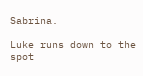Sabrina.

Luke runs down to the spot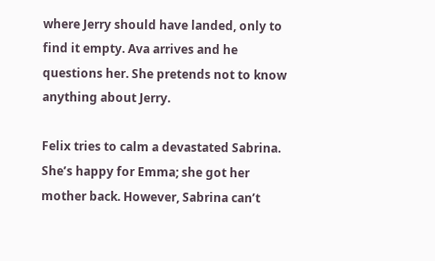where Jerry should have landed, only to find it empty. Ava arrives and he questions her. She pretends not to know anything about Jerry.

Felix tries to calm a devastated Sabrina. She’s happy for Emma; she got her mother back. However, Sabrina can’t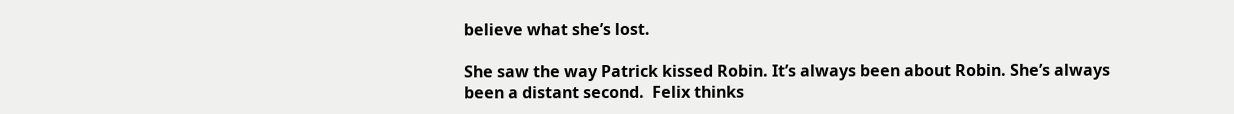believe what she’s lost.

She saw the way Patrick kissed Robin. It’s always been about Robin. She’s always been a distant second.  Felix thinks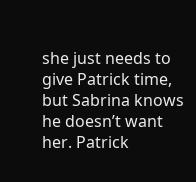she just needs to give Patrick time, but Sabrina knows he doesn’t want her. Patrick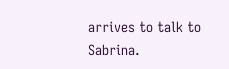arrives to talk to Sabrina.